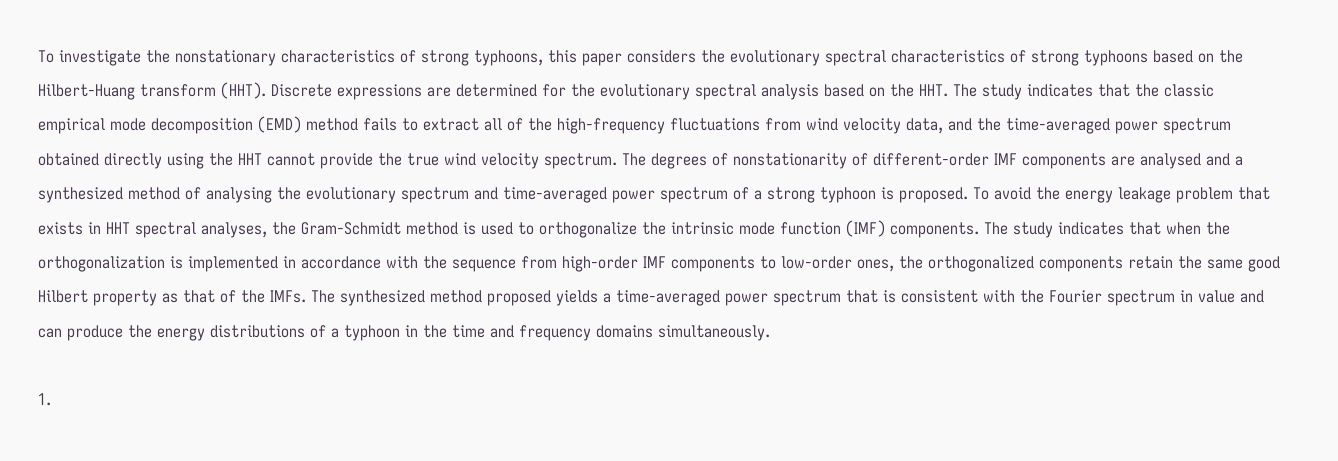To investigate the nonstationary characteristics of strong typhoons, this paper considers the evolutionary spectral characteristics of strong typhoons based on the Hilbert-Huang transform (HHT). Discrete expressions are determined for the evolutionary spectral analysis based on the HHT. The study indicates that the classic empirical mode decomposition (EMD) method fails to extract all of the high-frequency fluctuations from wind velocity data, and the time-averaged power spectrum obtained directly using the HHT cannot provide the true wind velocity spectrum. The degrees of nonstationarity of different-order IMF components are analysed and a synthesized method of analysing the evolutionary spectrum and time-averaged power spectrum of a strong typhoon is proposed. To avoid the energy leakage problem that exists in HHT spectral analyses, the Gram-Schmidt method is used to orthogonalize the intrinsic mode function (IMF) components. The study indicates that when the orthogonalization is implemented in accordance with the sequence from high-order IMF components to low-order ones, the orthogonalized components retain the same good Hilbert property as that of the IMFs. The synthesized method proposed yields a time-averaged power spectrum that is consistent with the Fourier spectrum in value and can produce the energy distributions of a typhoon in the time and frequency domains simultaneously.

1.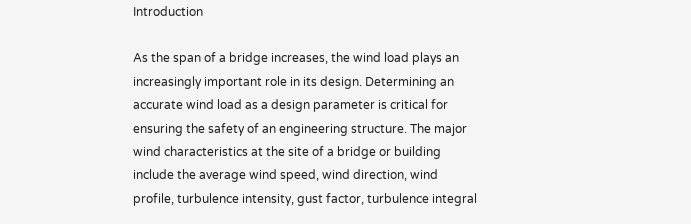Introduction

As the span of a bridge increases, the wind load plays an increasingly important role in its design. Determining an accurate wind load as a design parameter is critical for ensuring the safety of an engineering structure. The major wind characteristics at the site of a bridge or building include the average wind speed, wind direction, wind profile, turbulence intensity, gust factor, turbulence integral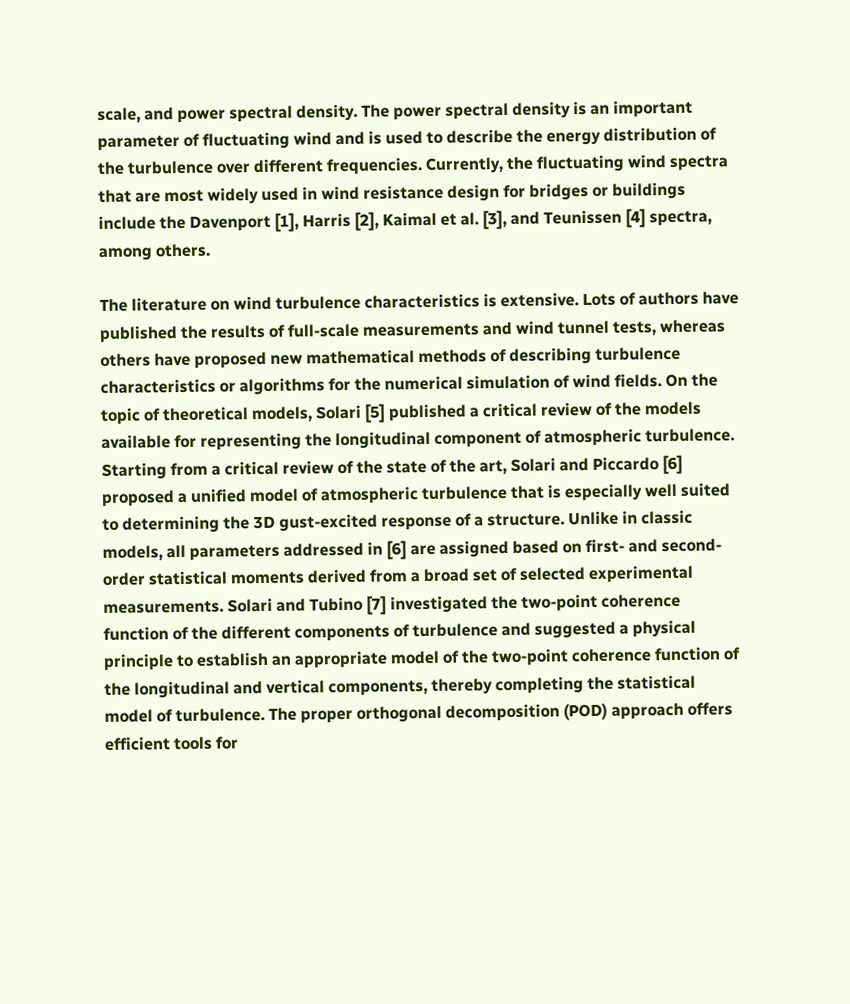scale, and power spectral density. The power spectral density is an important parameter of fluctuating wind and is used to describe the energy distribution of the turbulence over different frequencies. Currently, the fluctuating wind spectra that are most widely used in wind resistance design for bridges or buildings include the Davenport [1], Harris [2], Kaimal et al. [3], and Teunissen [4] spectra, among others.

The literature on wind turbulence characteristics is extensive. Lots of authors have published the results of full-scale measurements and wind tunnel tests, whereas others have proposed new mathematical methods of describing turbulence characteristics or algorithms for the numerical simulation of wind fields. On the topic of theoretical models, Solari [5] published a critical review of the models available for representing the longitudinal component of atmospheric turbulence. Starting from a critical review of the state of the art, Solari and Piccardo [6] proposed a unified model of atmospheric turbulence that is especially well suited to determining the 3D gust-excited response of a structure. Unlike in classic models, all parameters addressed in [6] are assigned based on first- and second-order statistical moments derived from a broad set of selected experimental measurements. Solari and Tubino [7] investigated the two-point coherence function of the different components of turbulence and suggested a physical principle to establish an appropriate model of the two-point coherence function of the longitudinal and vertical components, thereby completing the statistical model of turbulence. The proper orthogonal decomposition (POD) approach offers efficient tools for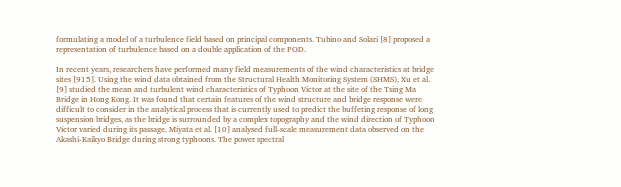formulating a model of a turbulence field based on principal components. Tubino and Solari [8] proposed a representation of turbulence based on a double application of the POD.

In recent years, researchers have performed many field measurements of the wind characteristics at bridge sites [915]. Using the wind data obtained from the Structural Health Monitoring System (SHMS), Xu et al. [9] studied the mean and turbulent wind characteristics of Typhoon Victor at the site of the Tsing Ma Bridge in Hong Kong. It was found that certain features of the wind structure and bridge response were difficult to consider in the analytical process that is currently used to predict the buffeting response of long suspension bridges, as the bridge is surrounded by a complex topography and the wind direction of Typhoon Victor varied during its passage. Miyata et al. [10] analysed full-scale measurement data observed on the Akashi-Kaikyo Bridge during strong typhoons. The power spectral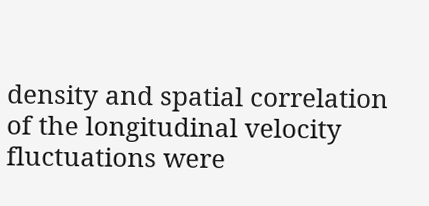density and spatial correlation of the longitudinal velocity fluctuations were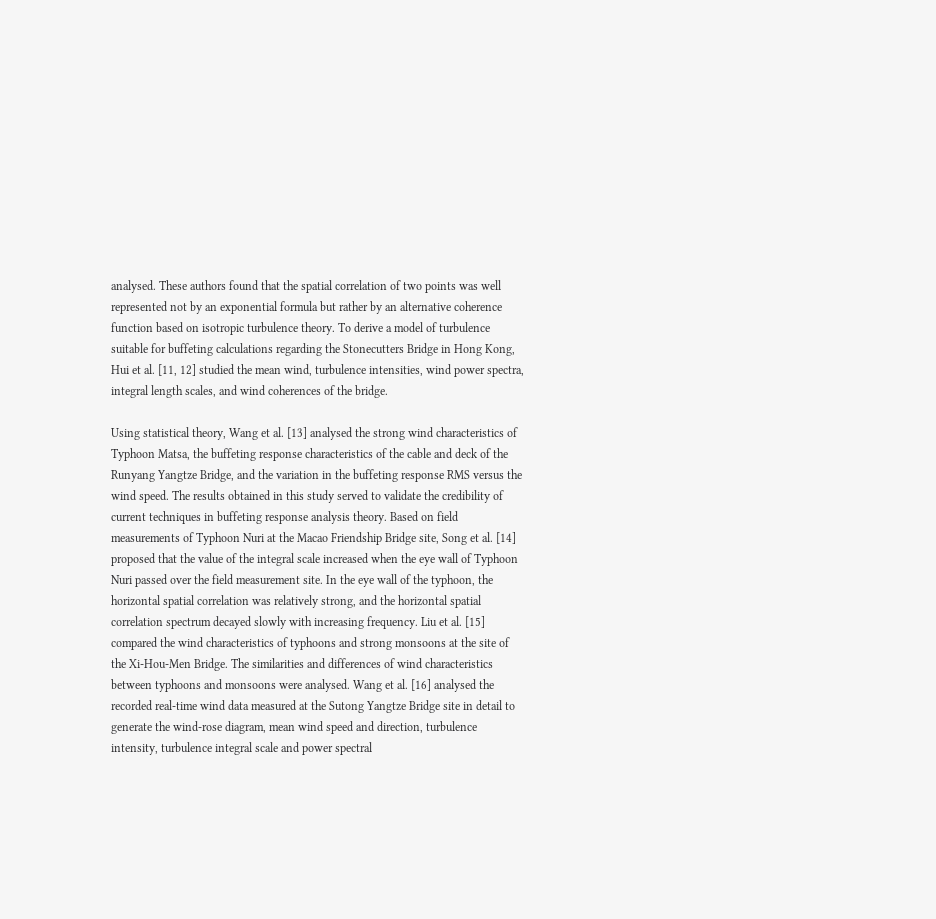analysed. These authors found that the spatial correlation of two points was well represented not by an exponential formula but rather by an alternative coherence function based on isotropic turbulence theory. To derive a model of turbulence suitable for buffeting calculations regarding the Stonecutters Bridge in Hong Kong, Hui et al. [11, 12] studied the mean wind, turbulence intensities, wind power spectra, integral length scales, and wind coherences of the bridge.

Using statistical theory, Wang et al. [13] analysed the strong wind characteristics of Typhoon Matsa, the buffeting response characteristics of the cable and deck of the Runyang Yangtze Bridge, and the variation in the buffeting response RMS versus the wind speed. The results obtained in this study served to validate the credibility of current techniques in buffeting response analysis theory. Based on field measurements of Typhoon Nuri at the Macao Friendship Bridge site, Song et al. [14] proposed that the value of the integral scale increased when the eye wall of Typhoon Nuri passed over the field measurement site. In the eye wall of the typhoon, the horizontal spatial correlation was relatively strong, and the horizontal spatial correlation spectrum decayed slowly with increasing frequency. Liu et al. [15] compared the wind characteristics of typhoons and strong monsoons at the site of the Xi-Hou-Men Bridge. The similarities and differences of wind characteristics between typhoons and monsoons were analysed. Wang et al. [16] analysed the recorded real-time wind data measured at the Sutong Yangtze Bridge site in detail to generate the wind-rose diagram, mean wind speed and direction, turbulence intensity, turbulence integral scale and power spectral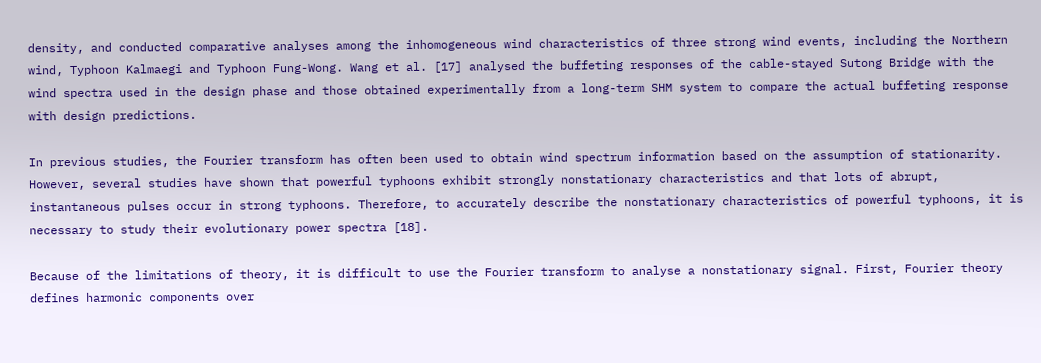density, and conducted comparative analyses among the inhomogeneous wind characteristics of three strong wind events, including the Northern wind, Typhoon Kalmaegi and Typhoon Fung-Wong. Wang et al. [17] analysed the buffeting responses of the cable-stayed Sutong Bridge with the wind spectra used in the design phase and those obtained experimentally from a long-term SHM system to compare the actual buffeting response with design predictions.

In previous studies, the Fourier transform has often been used to obtain wind spectrum information based on the assumption of stationarity. However, several studies have shown that powerful typhoons exhibit strongly nonstationary characteristics and that lots of abrupt, instantaneous pulses occur in strong typhoons. Therefore, to accurately describe the nonstationary characteristics of powerful typhoons, it is necessary to study their evolutionary power spectra [18].

Because of the limitations of theory, it is difficult to use the Fourier transform to analyse a nonstationary signal. First, Fourier theory defines harmonic components over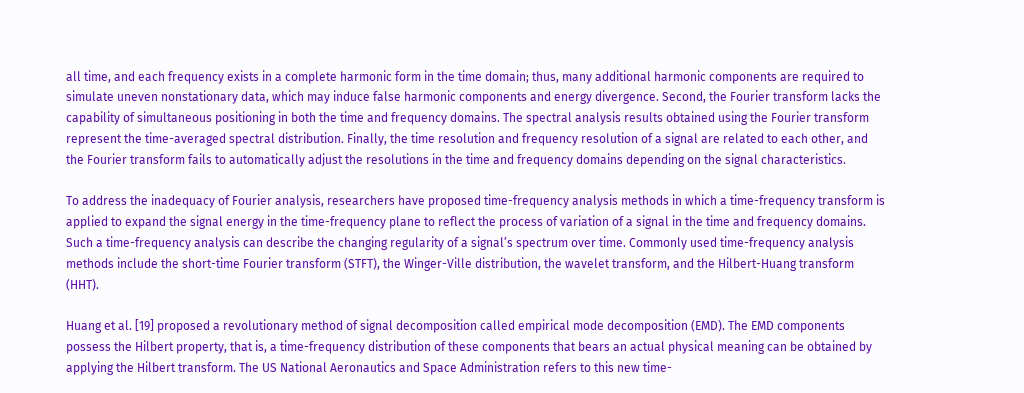all time, and each frequency exists in a complete harmonic form in the time domain; thus, many additional harmonic components are required to simulate uneven nonstationary data, which may induce false harmonic components and energy divergence. Second, the Fourier transform lacks the capability of simultaneous positioning in both the time and frequency domains. The spectral analysis results obtained using the Fourier transform represent the time-averaged spectral distribution. Finally, the time resolution and frequency resolution of a signal are related to each other, and the Fourier transform fails to automatically adjust the resolutions in the time and frequency domains depending on the signal characteristics.

To address the inadequacy of Fourier analysis, researchers have proposed time-frequency analysis methods in which a time-frequency transform is applied to expand the signal energy in the time-frequency plane to reflect the process of variation of a signal in the time and frequency domains. Such a time-frequency analysis can describe the changing regularity of a signal’s spectrum over time. Commonly used time-frequency analysis methods include the short-time Fourier transform (STFT), the Winger-Ville distribution, the wavelet transform, and the Hilbert-Huang transform (HHT).

Huang et al. [19] proposed a revolutionary method of signal decomposition called empirical mode decomposition (EMD). The EMD components possess the Hilbert property, that is, a time-frequency distribution of these components that bears an actual physical meaning can be obtained by applying the Hilbert transform. The US National Aeronautics and Space Administration refers to this new time-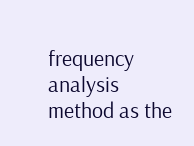frequency analysis method as the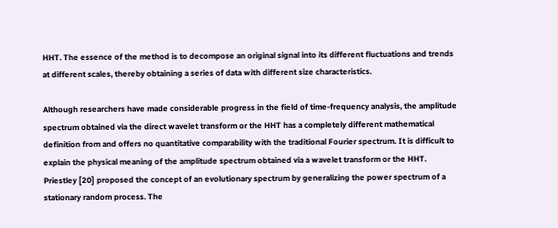HHT. The essence of the method is to decompose an original signal into its different fluctuations and trends at different scales, thereby obtaining a series of data with different size characteristics.

Although researchers have made considerable progress in the field of time-frequency analysis, the amplitude spectrum obtained via the direct wavelet transform or the HHT has a completely different mathematical definition from and offers no quantitative comparability with the traditional Fourier spectrum. It is difficult to explain the physical meaning of the amplitude spectrum obtained via a wavelet transform or the HHT. Priestley [20] proposed the concept of an evolutionary spectrum by generalizing the power spectrum of a stationary random process. The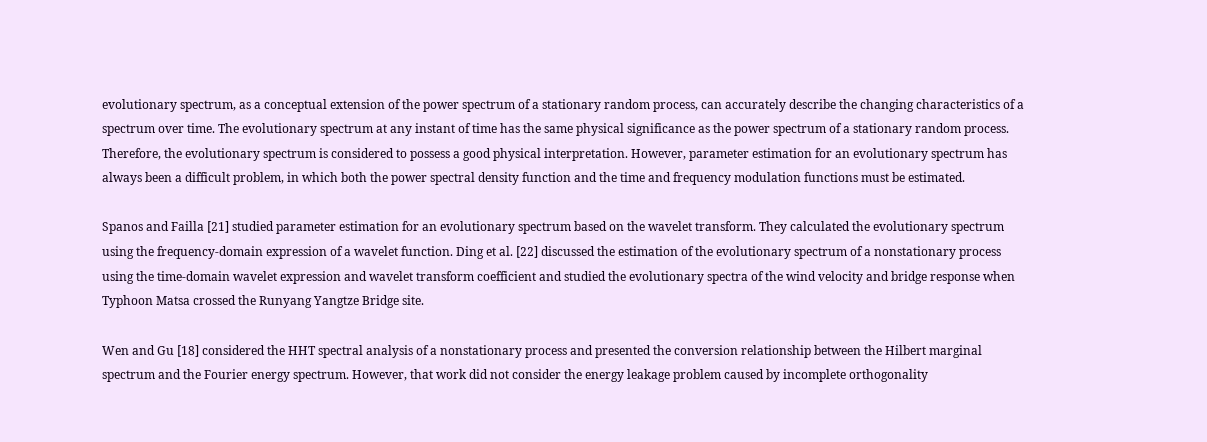evolutionary spectrum, as a conceptual extension of the power spectrum of a stationary random process, can accurately describe the changing characteristics of a spectrum over time. The evolutionary spectrum at any instant of time has the same physical significance as the power spectrum of a stationary random process. Therefore, the evolutionary spectrum is considered to possess a good physical interpretation. However, parameter estimation for an evolutionary spectrum has always been a difficult problem, in which both the power spectral density function and the time and frequency modulation functions must be estimated.

Spanos and Failla [21] studied parameter estimation for an evolutionary spectrum based on the wavelet transform. They calculated the evolutionary spectrum using the frequency-domain expression of a wavelet function. Ding et al. [22] discussed the estimation of the evolutionary spectrum of a nonstationary process using the time-domain wavelet expression and wavelet transform coefficient and studied the evolutionary spectra of the wind velocity and bridge response when Typhoon Matsa crossed the Runyang Yangtze Bridge site.

Wen and Gu [18] considered the HHT spectral analysis of a nonstationary process and presented the conversion relationship between the Hilbert marginal spectrum and the Fourier energy spectrum. However, that work did not consider the energy leakage problem caused by incomplete orthogonality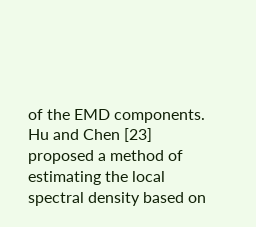of the EMD components. Hu and Chen [23] proposed a method of estimating the local spectral density based on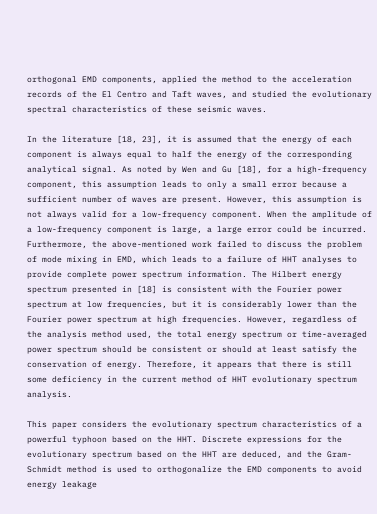orthogonal EMD components, applied the method to the acceleration records of the El Centro and Taft waves, and studied the evolutionary spectral characteristics of these seismic waves.

In the literature [18, 23], it is assumed that the energy of each component is always equal to half the energy of the corresponding analytical signal. As noted by Wen and Gu [18], for a high-frequency component, this assumption leads to only a small error because a sufficient number of waves are present. However, this assumption is not always valid for a low-frequency component. When the amplitude of a low-frequency component is large, a large error could be incurred. Furthermore, the above-mentioned work failed to discuss the problem of mode mixing in EMD, which leads to a failure of HHT analyses to provide complete power spectrum information. The Hilbert energy spectrum presented in [18] is consistent with the Fourier power spectrum at low frequencies, but it is considerably lower than the Fourier power spectrum at high frequencies. However, regardless of the analysis method used, the total energy spectrum or time-averaged power spectrum should be consistent or should at least satisfy the conservation of energy. Therefore, it appears that there is still some deficiency in the current method of HHT evolutionary spectrum analysis.

This paper considers the evolutionary spectrum characteristics of a powerful typhoon based on the HHT. Discrete expressions for the evolutionary spectrum based on the HHT are deduced, and the Gram-Schmidt method is used to orthogonalize the EMD components to avoid energy leakage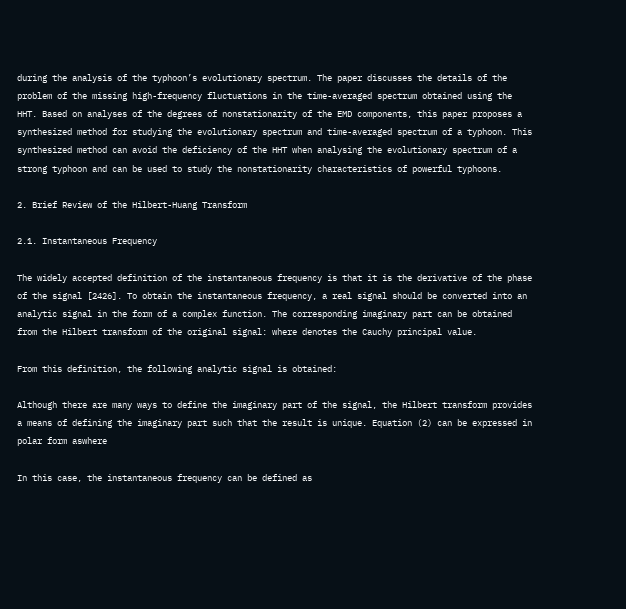during the analysis of the typhoon’s evolutionary spectrum. The paper discusses the details of the problem of the missing high-frequency fluctuations in the time-averaged spectrum obtained using the HHT. Based on analyses of the degrees of nonstationarity of the EMD components, this paper proposes a synthesized method for studying the evolutionary spectrum and time-averaged spectrum of a typhoon. This synthesized method can avoid the deficiency of the HHT when analysing the evolutionary spectrum of a strong typhoon and can be used to study the nonstationarity characteristics of powerful typhoons.

2. Brief Review of the Hilbert-Huang Transform

2.1. Instantaneous Frequency

The widely accepted definition of the instantaneous frequency is that it is the derivative of the phase of the signal [2426]. To obtain the instantaneous frequency, a real signal should be converted into an analytic signal in the form of a complex function. The corresponding imaginary part can be obtained from the Hilbert transform of the original signal: where denotes the Cauchy principal value.

From this definition, the following analytic signal is obtained:

Although there are many ways to define the imaginary part of the signal, the Hilbert transform provides a means of defining the imaginary part such that the result is unique. Equation (2) can be expressed in polar form aswhere

In this case, the instantaneous frequency can be defined as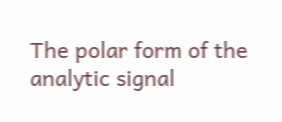The polar form of the analytic signal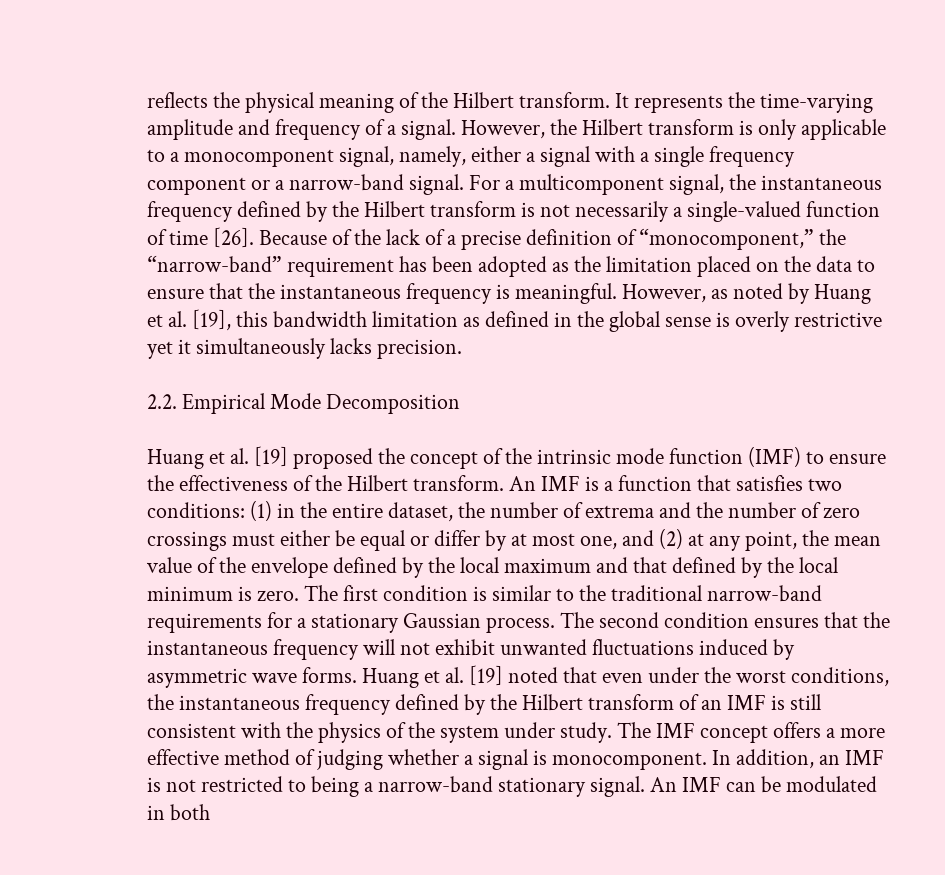reflects the physical meaning of the Hilbert transform. It represents the time-varying amplitude and frequency of a signal. However, the Hilbert transform is only applicable to a monocomponent signal, namely, either a signal with a single frequency component or a narrow-band signal. For a multicomponent signal, the instantaneous frequency defined by the Hilbert transform is not necessarily a single-valued function of time [26]. Because of the lack of a precise definition of “monocomponent,” the “narrow-band” requirement has been adopted as the limitation placed on the data to ensure that the instantaneous frequency is meaningful. However, as noted by Huang et al. [19], this bandwidth limitation as defined in the global sense is overly restrictive yet it simultaneously lacks precision.

2.2. Empirical Mode Decomposition

Huang et al. [19] proposed the concept of the intrinsic mode function (IMF) to ensure the effectiveness of the Hilbert transform. An IMF is a function that satisfies two conditions: (1) in the entire dataset, the number of extrema and the number of zero crossings must either be equal or differ by at most one, and (2) at any point, the mean value of the envelope defined by the local maximum and that defined by the local minimum is zero. The first condition is similar to the traditional narrow-band requirements for a stationary Gaussian process. The second condition ensures that the instantaneous frequency will not exhibit unwanted fluctuations induced by asymmetric wave forms. Huang et al. [19] noted that even under the worst conditions, the instantaneous frequency defined by the Hilbert transform of an IMF is still consistent with the physics of the system under study. The IMF concept offers a more effective method of judging whether a signal is monocomponent. In addition, an IMF is not restricted to being a narrow-band stationary signal. An IMF can be modulated in both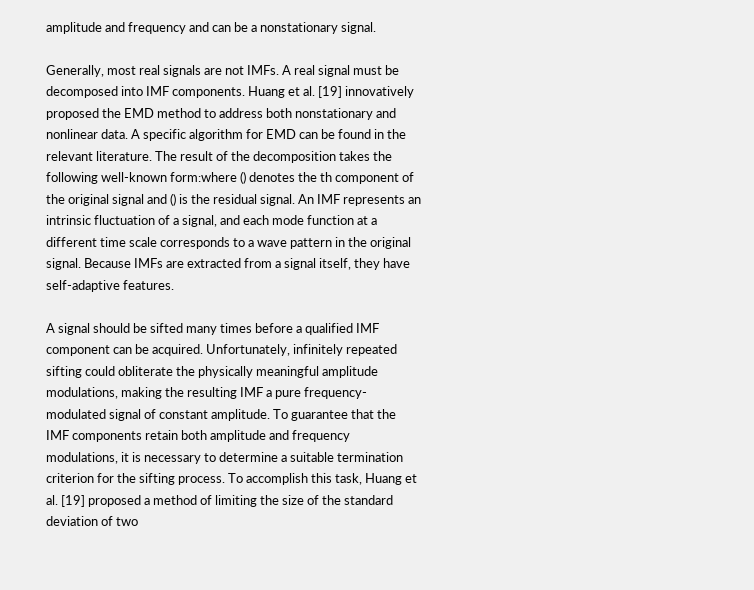amplitude and frequency and can be a nonstationary signal.

Generally, most real signals are not IMFs. A real signal must be decomposed into IMF components. Huang et al. [19] innovatively proposed the EMD method to address both nonstationary and nonlinear data. A specific algorithm for EMD can be found in the relevant literature. The result of the decomposition takes the following well-known form:where () denotes the th component of the original signal and () is the residual signal. An IMF represents an intrinsic fluctuation of a signal, and each mode function at a different time scale corresponds to a wave pattern in the original signal. Because IMFs are extracted from a signal itself, they have self-adaptive features.

A signal should be sifted many times before a qualified IMF component can be acquired. Unfortunately, infinitely repeated sifting could obliterate the physically meaningful amplitude modulations, making the resulting IMF a pure frequency-modulated signal of constant amplitude. To guarantee that the IMF components retain both amplitude and frequency modulations, it is necessary to determine a suitable termination criterion for the sifting process. To accomplish this task, Huang et al. [19] proposed a method of limiting the size of the standard deviation of two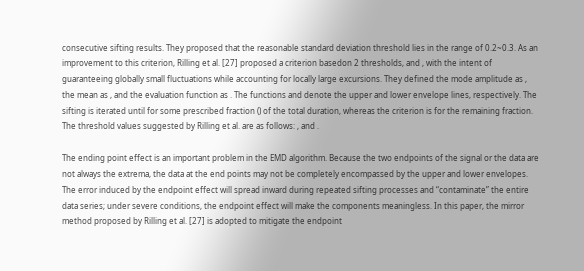consecutive sifting results. They proposed that the reasonable standard deviation threshold lies in the range of 0.2~0.3. As an improvement to this criterion, Rilling et al. [27] proposed a criterion basedon 2 thresholds, and , with the intent of guaranteeing globally small fluctuations while accounting for locally large excursions. They defined the mode amplitude as , the mean as , and the evaluation function as . The functions and denote the upper and lower envelope lines, respectively. The sifting is iterated until for some prescribed fraction () of the total duration, whereas the criterion is for the remaining fraction. The threshold values suggested by Rilling et al. are as follows: , and .

The ending point effect is an important problem in the EMD algorithm. Because the two endpoints of the signal or the data are not always the extrema, the data at the end points may not be completely encompassed by the upper and lower envelopes. The error induced by the endpoint effect will spread inward during repeated sifting processes and “contaminate” the entire data series; under severe conditions, the endpoint effect will make the components meaningless. In this paper, the mirror method proposed by Rilling et al. [27] is adopted to mitigate the endpoint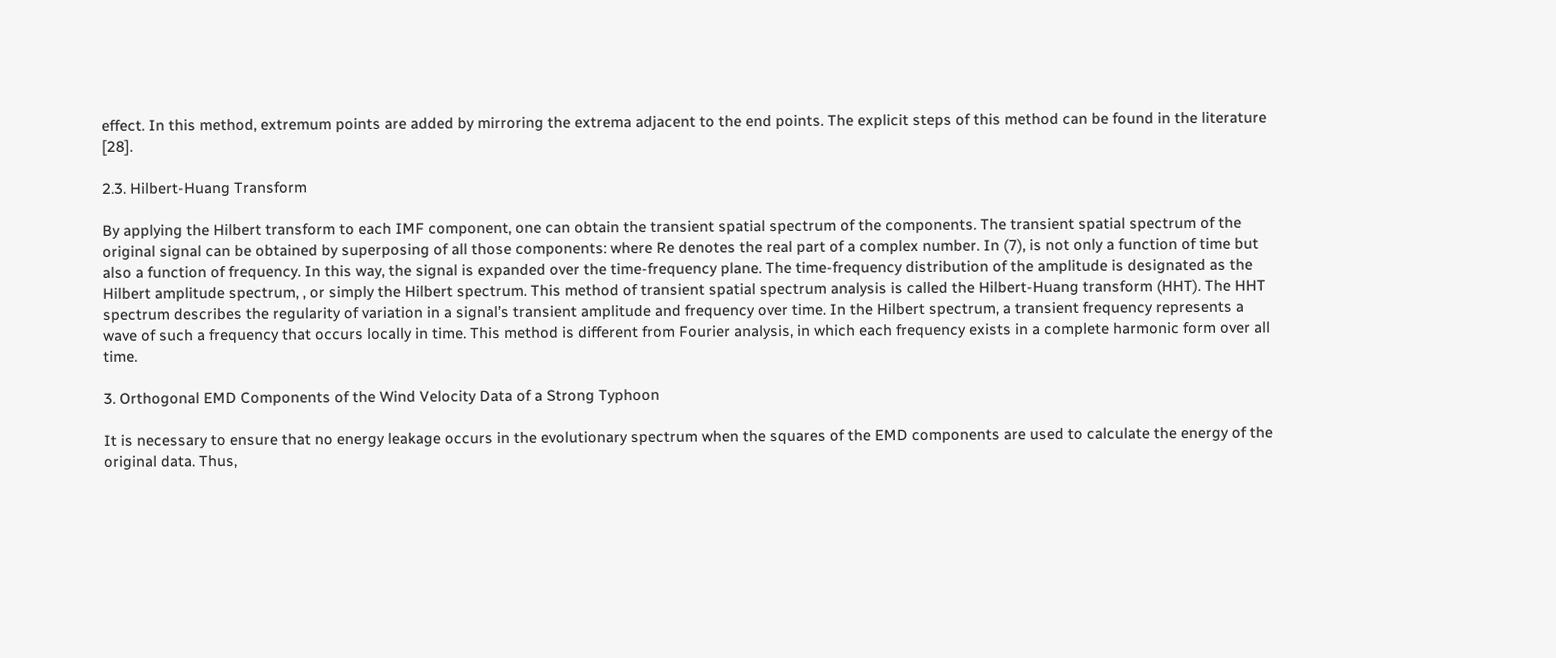effect. In this method, extremum points are added by mirroring the extrema adjacent to the end points. The explicit steps of this method can be found in the literature [28].

2.3. Hilbert-Huang Transform

By applying the Hilbert transform to each IMF component, one can obtain the transient spatial spectrum of the components. The transient spatial spectrum of the original signal can be obtained by superposing of all those components: where Re denotes the real part of a complex number. In (7), is not only a function of time but also a function of frequency. In this way, the signal is expanded over the time-frequency plane. The time-frequency distribution of the amplitude is designated as the Hilbert amplitude spectrum, , or simply the Hilbert spectrum. This method of transient spatial spectrum analysis is called the Hilbert-Huang transform (HHT). The HHT spectrum describes the regularity of variation in a signal’s transient amplitude and frequency over time. In the Hilbert spectrum, a transient frequency represents a wave of such a frequency that occurs locally in time. This method is different from Fourier analysis, in which each frequency exists in a complete harmonic form over all time.

3. Orthogonal EMD Components of the Wind Velocity Data of a Strong Typhoon

It is necessary to ensure that no energy leakage occurs in the evolutionary spectrum when the squares of the EMD components are used to calculate the energy of the original data. Thus,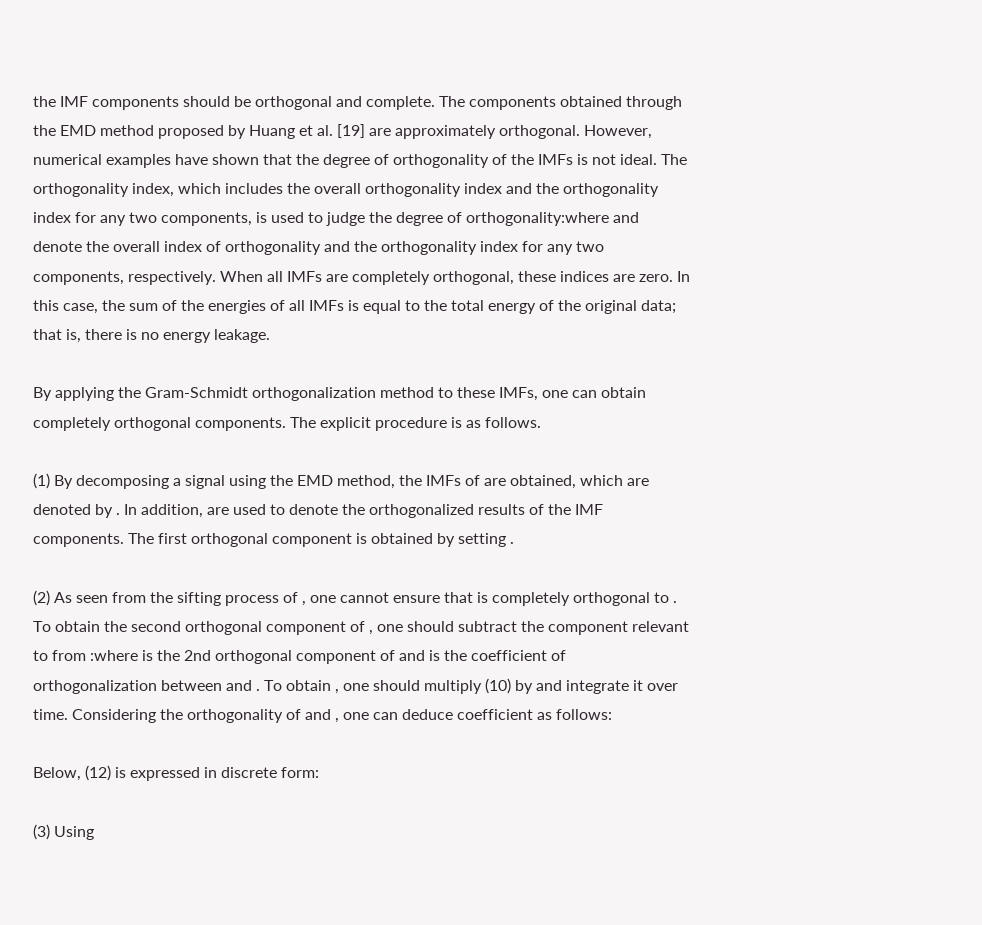the IMF components should be orthogonal and complete. The components obtained through the EMD method proposed by Huang et al. [19] are approximately orthogonal. However, numerical examples have shown that the degree of orthogonality of the IMFs is not ideal. The orthogonality index, which includes the overall orthogonality index and the orthogonality index for any two components, is used to judge the degree of orthogonality:where and denote the overall index of orthogonality and the orthogonality index for any two components, respectively. When all IMFs are completely orthogonal, these indices are zero. In this case, the sum of the energies of all IMFs is equal to the total energy of the original data; that is, there is no energy leakage.

By applying the Gram-Schmidt orthogonalization method to these IMFs, one can obtain completely orthogonal components. The explicit procedure is as follows.

(1) By decomposing a signal using the EMD method, the IMFs of are obtained, which are denoted by . In addition, are used to denote the orthogonalized results of the IMF components. The first orthogonal component is obtained by setting .

(2) As seen from the sifting process of , one cannot ensure that is completely orthogonal to . To obtain the second orthogonal component of , one should subtract the component relevant to from :where is the 2nd orthogonal component of and is the coefficient of orthogonalization between and . To obtain , one should multiply (10) by and integrate it over time. Considering the orthogonality of and , one can deduce coefficient as follows:

Below, (12) is expressed in discrete form:

(3) Using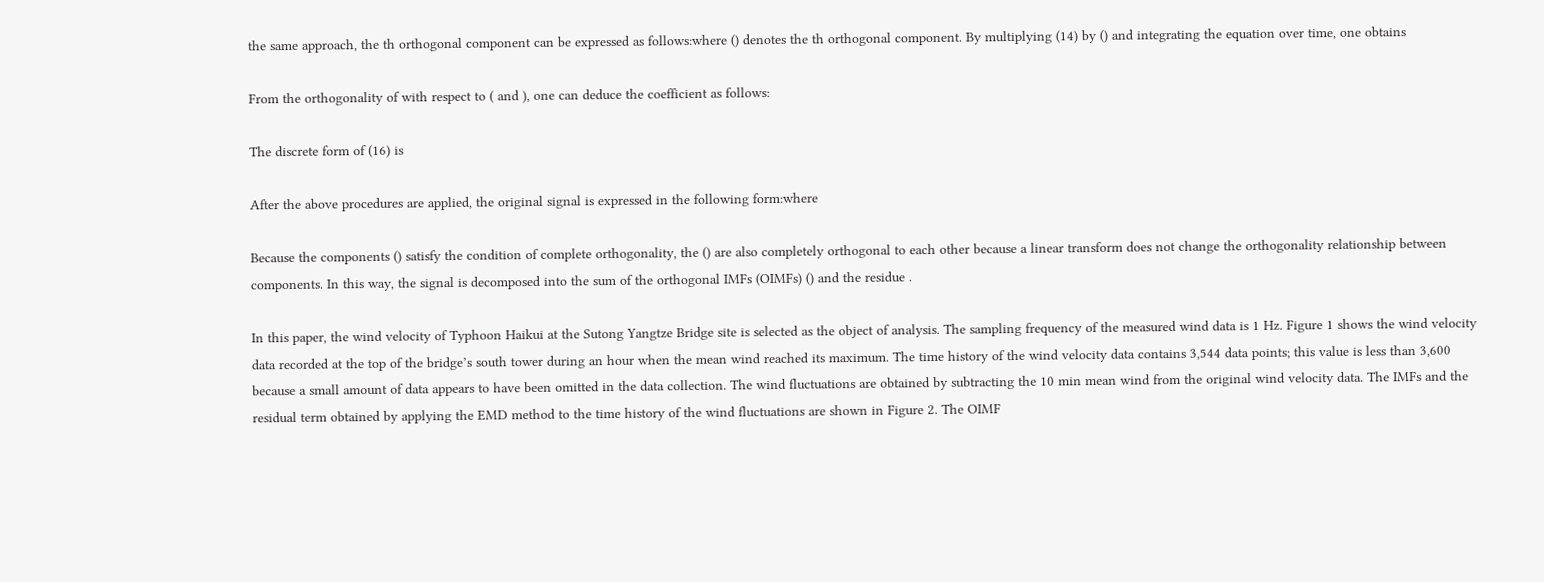the same approach, the th orthogonal component can be expressed as follows:where () denotes the th orthogonal component. By multiplying (14) by () and integrating the equation over time, one obtains

From the orthogonality of with respect to ( and ), one can deduce the coefficient as follows:

The discrete form of (16) is

After the above procedures are applied, the original signal is expressed in the following form:where

Because the components () satisfy the condition of complete orthogonality, the () are also completely orthogonal to each other because a linear transform does not change the orthogonality relationship between components. In this way, the signal is decomposed into the sum of the orthogonal IMFs (OIMFs) () and the residue .

In this paper, the wind velocity of Typhoon Haikui at the Sutong Yangtze Bridge site is selected as the object of analysis. The sampling frequency of the measured wind data is 1 Hz. Figure 1 shows the wind velocity data recorded at the top of the bridge’s south tower during an hour when the mean wind reached its maximum. The time history of the wind velocity data contains 3,544 data points; this value is less than 3,600 because a small amount of data appears to have been omitted in the data collection. The wind fluctuations are obtained by subtracting the 10 min mean wind from the original wind velocity data. The IMFs and the residual term obtained by applying the EMD method to the time history of the wind fluctuations are shown in Figure 2. The OIMF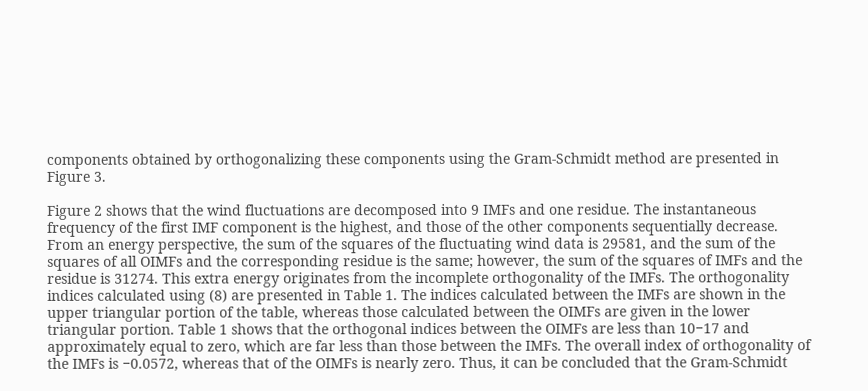components obtained by orthogonalizing these components using the Gram-Schmidt method are presented in Figure 3.

Figure 2 shows that the wind fluctuations are decomposed into 9 IMFs and one residue. The instantaneous frequency of the first IMF component is the highest, and those of the other components sequentially decrease. From an energy perspective, the sum of the squares of the fluctuating wind data is 29581, and the sum of the squares of all OIMFs and the corresponding residue is the same; however, the sum of the squares of IMFs and the residue is 31274. This extra energy originates from the incomplete orthogonality of the IMFs. The orthogonality indices calculated using (8) are presented in Table 1. The indices calculated between the IMFs are shown in the upper triangular portion of the table, whereas those calculated between the OIMFs are given in the lower triangular portion. Table 1 shows that the orthogonal indices between the OIMFs are less than 10−17 and approximately equal to zero, which are far less than those between the IMFs. The overall index of orthogonality of the IMFs is −0.0572, whereas that of the OIMFs is nearly zero. Thus, it can be concluded that the Gram-Schmidt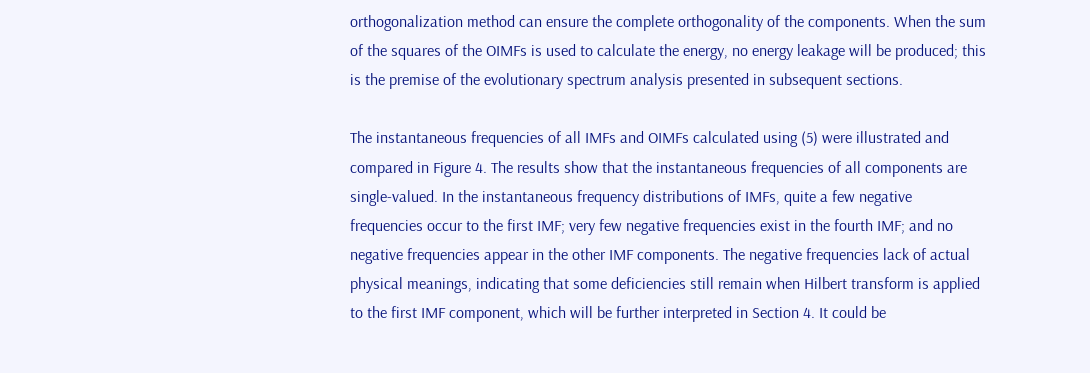orthogonalization method can ensure the complete orthogonality of the components. When the sum of the squares of the OIMFs is used to calculate the energy, no energy leakage will be produced; this is the premise of the evolutionary spectrum analysis presented in subsequent sections.

The instantaneous frequencies of all IMFs and OIMFs calculated using (5) were illustrated and compared in Figure 4. The results show that the instantaneous frequencies of all components are single-valued. In the instantaneous frequency distributions of IMFs, quite a few negative frequencies occur to the first IMF; very few negative frequencies exist in the fourth IMF; and no negative frequencies appear in the other IMF components. The negative frequencies lack of actual physical meanings, indicating that some deficiencies still remain when Hilbert transform is applied to the first IMF component, which will be further interpreted in Section 4. It could be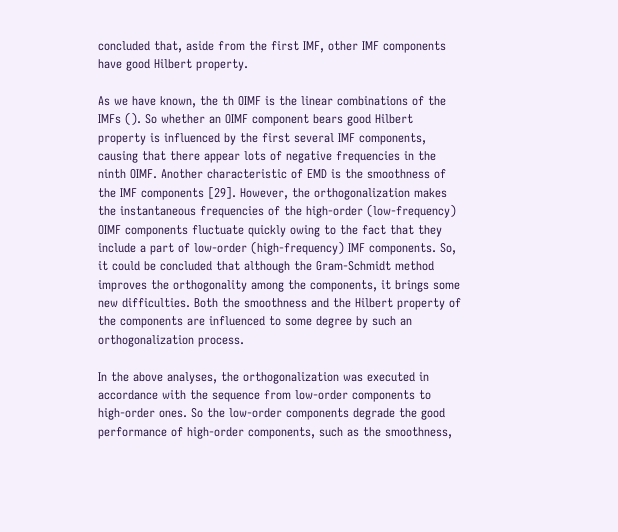concluded that, aside from the first IMF, other IMF components have good Hilbert property.

As we have known, the th OIMF is the linear combinations of the IMFs (). So whether an OIMF component bears good Hilbert property is influenced by the first several IMF components, causing that there appear lots of negative frequencies in the ninth OIMF. Another characteristic of EMD is the smoothness of the IMF components [29]. However, the orthogonalization makes the instantaneous frequencies of the high-order (low-frequency) OIMF components fluctuate quickly owing to the fact that they include a part of low-order (high-frequency) IMF components. So, it could be concluded that although the Gram-Schmidt method improves the orthogonality among the components, it brings some new difficulties. Both the smoothness and the Hilbert property of the components are influenced to some degree by such an orthogonalization process.

In the above analyses, the orthogonalization was executed in accordance with the sequence from low-order components to high-order ones. So the low-order components degrade the good performance of high-order components, such as the smoothness,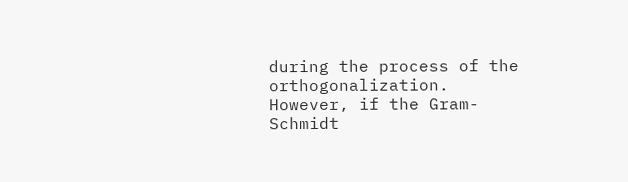during the process of the orthogonalization. However, if the Gram-Schmidt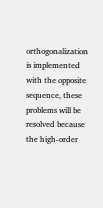orthogonalization is implemented with the opposite sequence, these problems will be resolved because the high-order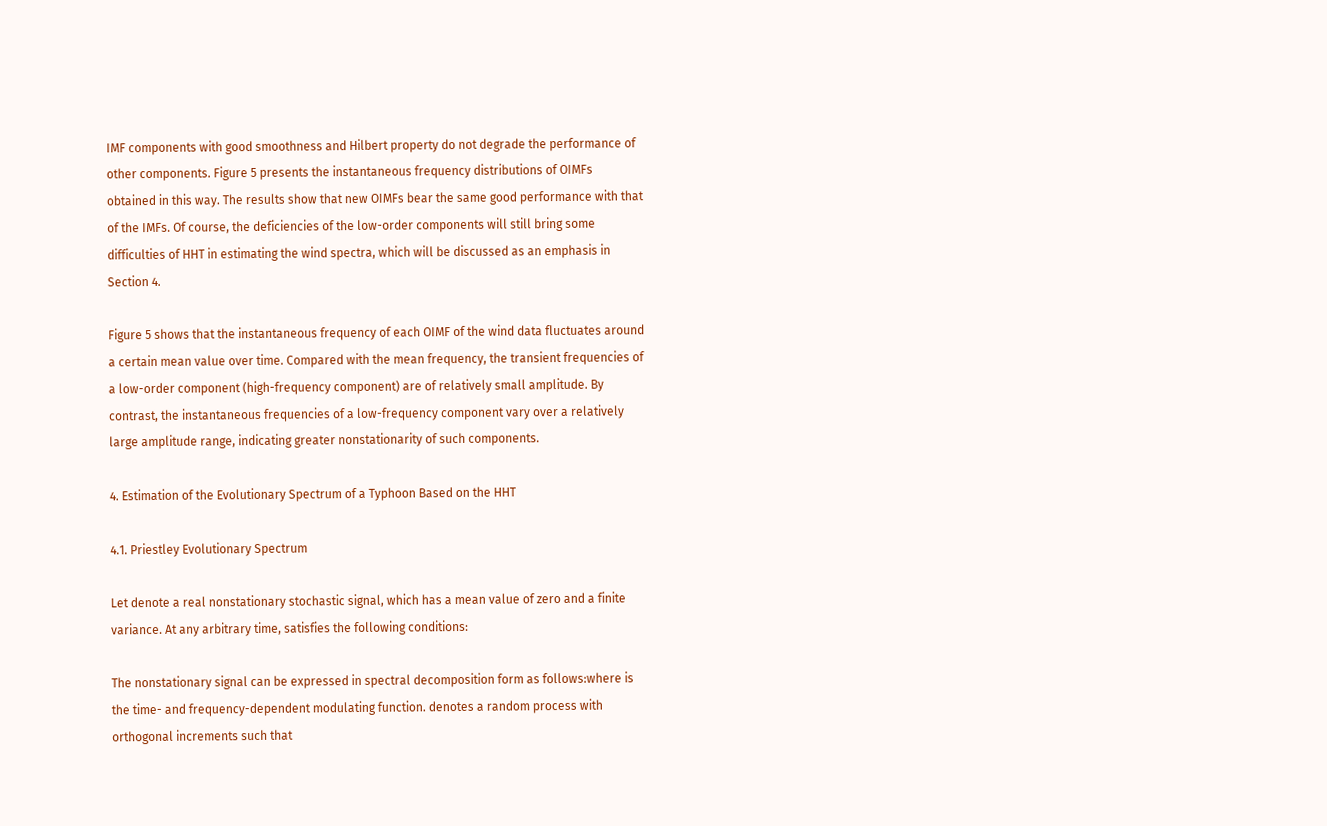IMF components with good smoothness and Hilbert property do not degrade the performance of other components. Figure 5 presents the instantaneous frequency distributions of OIMFs obtained in this way. The results show that new OIMFs bear the same good performance with that of the IMFs. Of course, the deficiencies of the low-order components will still bring some difficulties of HHT in estimating the wind spectra, which will be discussed as an emphasis in Section 4.

Figure 5 shows that the instantaneous frequency of each OIMF of the wind data fluctuates around a certain mean value over time. Compared with the mean frequency, the transient frequencies of a low-order component (high-frequency component) are of relatively small amplitude. By contrast, the instantaneous frequencies of a low-frequency component vary over a relatively large amplitude range, indicating greater nonstationarity of such components.

4. Estimation of the Evolutionary Spectrum of a Typhoon Based on the HHT

4.1. Priestley Evolutionary Spectrum

Let denote a real nonstationary stochastic signal, which has a mean value of zero and a finite variance. At any arbitrary time, satisfies the following conditions:

The nonstationary signal can be expressed in spectral decomposition form as follows:where is the time- and frequency-dependent modulating function. denotes a random process with orthogonal increments such that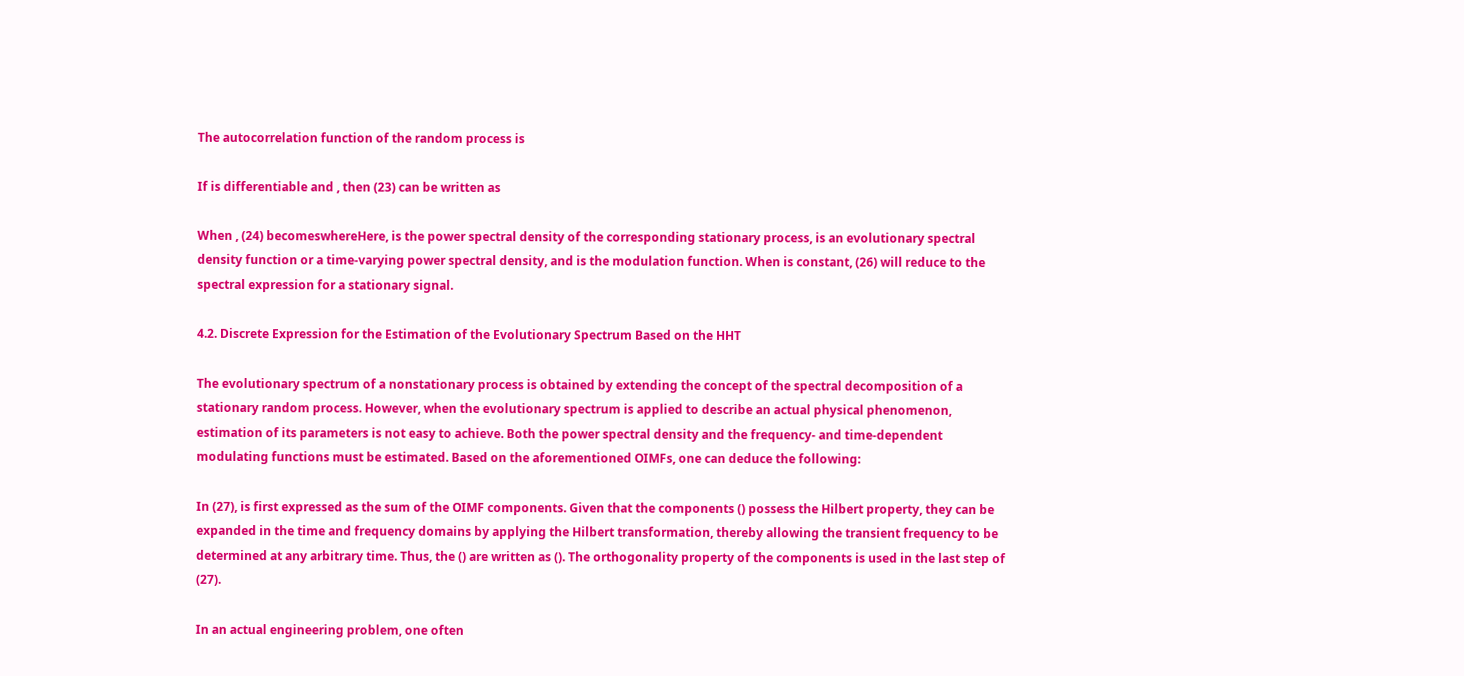The autocorrelation function of the random process is

If is differentiable and , then (23) can be written as

When , (24) becomeswhereHere, is the power spectral density of the corresponding stationary process, is an evolutionary spectral density function or a time-varying power spectral density, and is the modulation function. When is constant, (26) will reduce to the spectral expression for a stationary signal.

4.2. Discrete Expression for the Estimation of the Evolutionary Spectrum Based on the HHT

The evolutionary spectrum of a nonstationary process is obtained by extending the concept of the spectral decomposition of a stationary random process. However, when the evolutionary spectrum is applied to describe an actual physical phenomenon, estimation of its parameters is not easy to achieve. Both the power spectral density and the frequency- and time-dependent modulating functions must be estimated. Based on the aforementioned OIMFs, one can deduce the following:

In (27), is first expressed as the sum of the OIMF components. Given that the components () possess the Hilbert property, they can be expanded in the time and frequency domains by applying the Hilbert transformation, thereby allowing the transient frequency to be determined at any arbitrary time. Thus, the () are written as (). The orthogonality property of the components is used in the last step of (27).

In an actual engineering problem, one often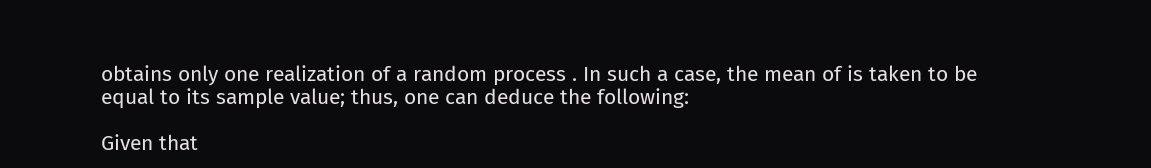obtains only one realization of a random process . In such a case, the mean of is taken to be equal to its sample value; thus, one can deduce the following:

Given that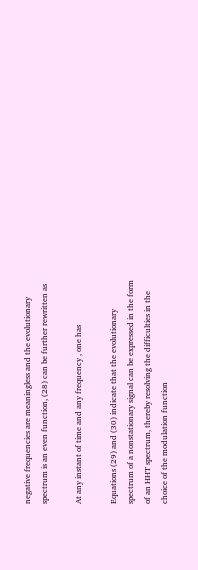negative frequencies are meaningless and the evolutionary spectrum is an even function, (28) can be further rewritten as

At any instant of time and any frequency , one has

Equations (29) and (30) indicate that the evolutionary spectrum of a nonstationary signal can be expressed in the form of an HHT spectrum, thereby resolving the difficulties in the choice of the modulation function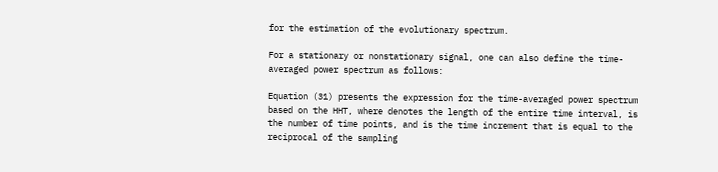for the estimation of the evolutionary spectrum.

For a stationary or nonstationary signal, one can also define the time-averaged power spectrum as follows:

Equation (31) presents the expression for the time-averaged power spectrum based on the HHT, where denotes the length of the entire time interval, is the number of time points, and is the time increment that is equal to the reciprocal of the sampling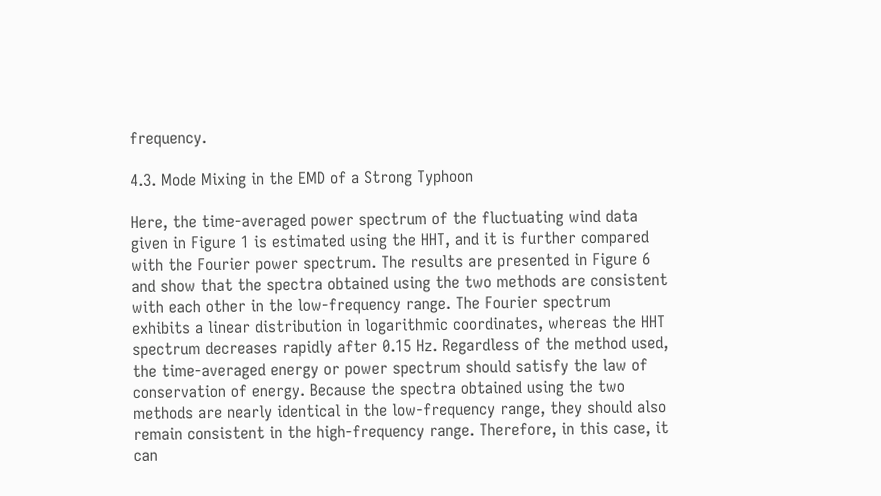frequency.

4.3. Mode Mixing in the EMD of a Strong Typhoon

Here, the time-averaged power spectrum of the fluctuating wind data given in Figure 1 is estimated using the HHT, and it is further compared with the Fourier power spectrum. The results are presented in Figure 6 and show that the spectra obtained using the two methods are consistent with each other in the low-frequency range. The Fourier spectrum exhibits a linear distribution in logarithmic coordinates, whereas the HHT spectrum decreases rapidly after 0.15 Hz. Regardless of the method used, the time-averaged energy or power spectrum should satisfy the law of conservation of energy. Because the spectra obtained using the two methods are nearly identical in the low-frequency range, they should also remain consistent in the high-frequency range. Therefore, in this case, it can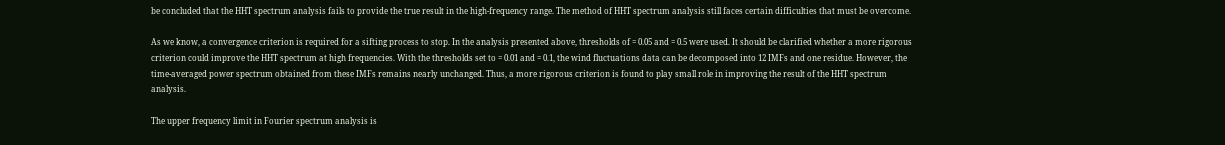be concluded that the HHT spectrum analysis fails to provide the true result in the high-frequency range. The method of HHT spectrum analysis still faces certain difficulties that must be overcome.

As we know, a convergence criterion is required for a sifting process to stop. In the analysis presented above, thresholds of = 0.05 and = 0.5 were used. It should be clarified whether a more rigorous criterion could improve the HHT spectrum at high frequencies. With the thresholds set to = 0.01 and = 0.1, the wind fluctuations data can be decomposed into 12 IMFs and one residue. However, the time-averaged power spectrum obtained from these IMFs remains nearly unchanged. Thus, a more rigorous criterion is found to play small role in improving the result of the HHT spectrum analysis.

The upper frequency limit in Fourier spectrum analysis is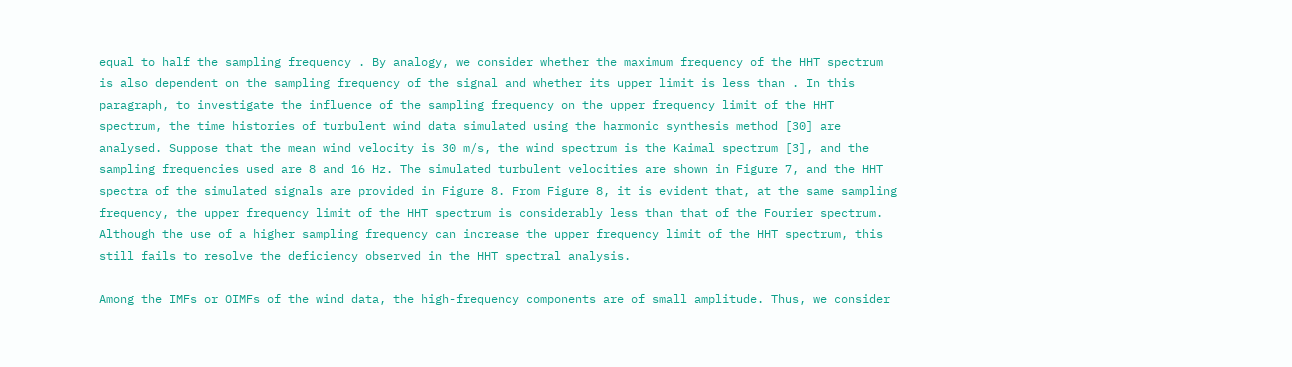equal to half the sampling frequency . By analogy, we consider whether the maximum frequency of the HHT spectrum is also dependent on the sampling frequency of the signal and whether its upper limit is less than . In this paragraph, to investigate the influence of the sampling frequency on the upper frequency limit of the HHT spectrum, the time histories of turbulent wind data simulated using the harmonic synthesis method [30] are analysed. Suppose that the mean wind velocity is 30 m/s, the wind spectrum is the Kaimal spectrum [3], and the sampling frequencies used are 8 and 16 Hz. The simulated turbulent velocities are shown in Figure 7, and the HHT spectra of the simulated signals are provided in Figure 8. From Figure 8, it is evident that, at the same sampling frequency, the upper frequency limit of the HHT spectrum is considerably less than that of the Fourier spectrum. Although the use of a higher sampling frequency can increase the upper frequency limit of the HHT spectrum, this still fails to resolve the deficiency observed in the HHT spectral analysis.

Among the IMFs or OIMFs of the wind data, the high-frequency components are of small amplitude. Thus, we consider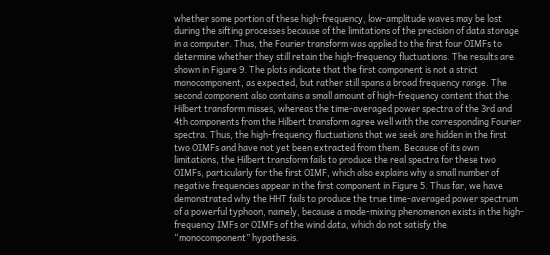whether some portion of these high-frequency, low-amplitude waves may be lost during the sifting processes because of the limitations of the precision of data storage in a computer. Thus, the Fourier transform was applied to the first four OIMFs to determine whether they still retain the high-frequency fluctuations. The results are shown in Figure 9. The plots indicate that the first component is not a strict monocomponent, as expected, but rather still spans a broad frequency range. The second component also contains a small amount of high-frequency content that the Hilbert transform misses, whereas the time-averaged power spectra of the 3rd and 4th components from the Hilbert transform agree well with the corresponding Fourier spectra. Thus, the high-frequency fluctuations that we seek are hidden in the first two OIMFs and have not yet been extracted from them. Because of its own limitations, the Hilbert transform fails to produce the real spectra for these two OIMFs, particularly for the first OIMF, which also explains why a small number of negative frequencies appear in the first component in Figure 5. Thus far, we have demonstrated why the HHT fails to produce the true time-averaged power spectrum of a powerful typhoon, namely, because a mode-mixing phenomenon exists in the high-frequency IMFs or OIMFs of the wind data, which do not satisfy the “monocomponent” hypothesis.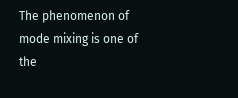The phenomenon of mode mixing is one of the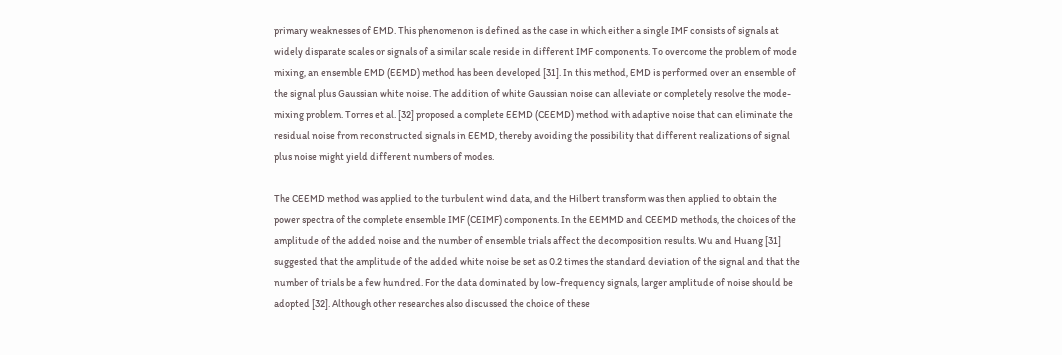primary weaknesses of EMD. This phenomenon is defined as the case in which either a single IMF consists of signals at widely disparate scales or signals of a similar scale reside in different IMF components. To overcome the problem of mode mixing, an ensemble EMD (EEMD) method has been developed [31]. In this method, EMD is performed over an ensemble of the signal plus Gaussian white noise. The addition of white Gaussian noise can alleviate or completely resolve the mode-mixing problem. Torres et al. [32] proposed a complete EEMD (CEEMD) method with adaptive noise that can eliminate the residual noise from reconstructed signals in EEMD, thereby avoiding the possibility that different realizations of signal plus noise might yield different numbers of modes.

The CEEMD method was applied to the turbulent wind data, and the Hilbert transform was then applied to obtain the power spectra of the complete ensemble IMF (CEIMF) components. In the EEMMD and CEEMD methods, the choices of the amplitude of the added noise and the number of ensemble trials affect the decomposition results. Wu and Huang [31] suggested that the amplitude of the added white noise be set as 0.2 times the standard deviation of the signal and that the number of trials be a few hundred. For the data dominated by low-frequency signals, larger amplitude of noise should be adopted [32]. Although other researches also discussed the choice of these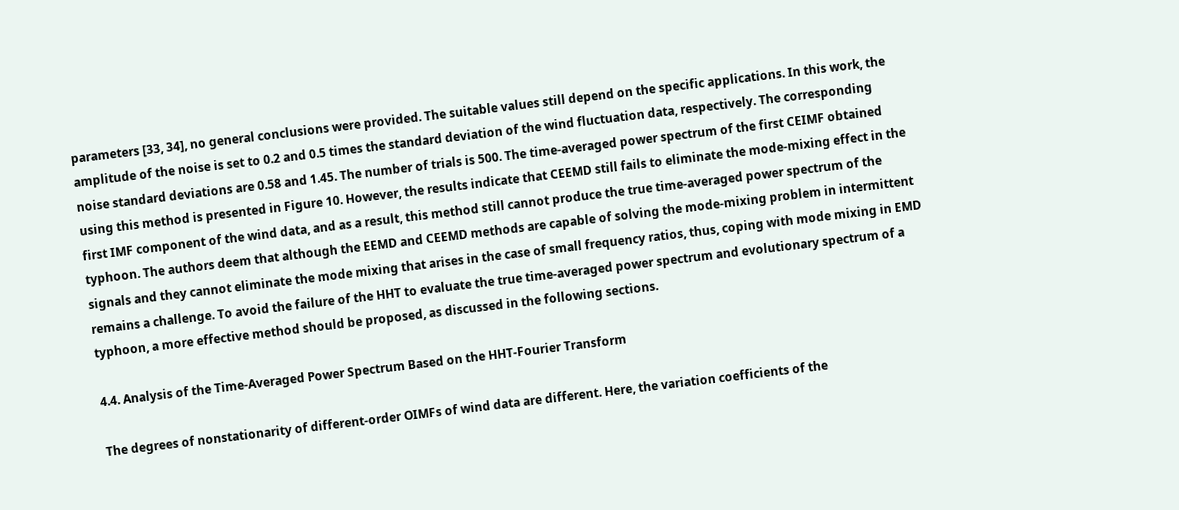parameters [33, 34], no general conclusions were provided. The suitable values still depend on the specific applications. In this work, the amplitude of the noise is set to 0.2 and 0.5 times the standard deviation of the wind fluctuation data, respectively. The corresponding noise standard deviations are 0.58 and 1.45. The number of trials is 500. The time-averaged power spectrum of the first CEIMF obtained using this method is presented in Figure 10. However, the results indicate that CEEMD still fails to eliminate the mode-mixing effect in the first IMF component of the wind data, and as a result, this method still cannot produce the true time-averaged power spectrum of the typhoon. The authors deem that although the EEMD and CEEMD methods are capable of solving the mode-mixing problem in intermittent signals and they cannot eliminate the mode mixing that arises in the case of small frequency ratios, thus, coping with mode mixing in EMD remains a challenge. To avoid the failure of the HHT to evaluate the true time-averaged power spectrum and evolutionary spectrum of a typhoon, a more effective method should be proposed, as discussed in the following sections.

4.4. Analysis of the Time-Averaged Power Spectrum Based on the HHT-Fourier Transform

The degrees of nonstationarity of different-order OIMFs of wind data are different. Here, the variation coefficients of the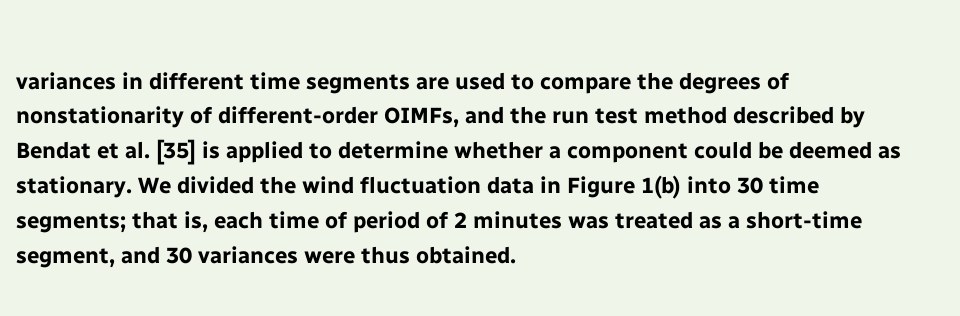variances in different time segments are used to compare the degrees of nonstationarity of different-order OIMFs, and the run test method described by Bendat et al. [35] is applied to determine whether a component could be deemed as stationary. We divided the wind fluctuation data in Figure 1(b) into 30 time segments; that is, each time of period of 2 minutes was treated as a short-time segment, and 30 variances were thus obtained.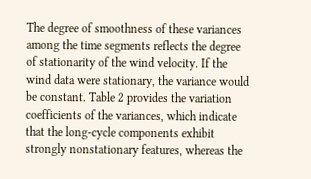The degree of smoothness of these variances among the time segments reflects the degree of stationarity of the wind velocity. If the wind data were stationary, the variance would be constant. Table 2 provides the variation coefficients of the variances, which indicate that the long-cycle components exhibit strongly nonstationary features, whereas the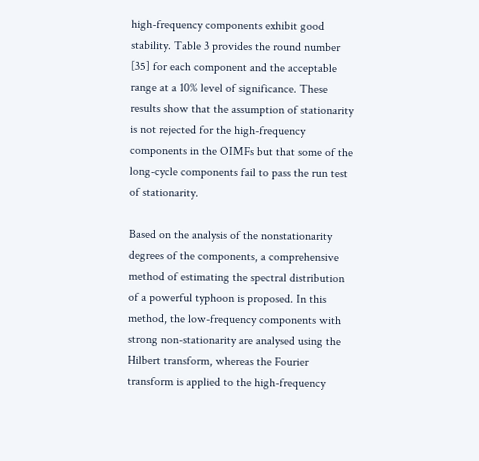high-frequency components exhibit good stability. Table 3 provides the round number [35] for each component and the acceptable range at a 10% level of significance. These results show that the assumption of stationarity is not rejected for the high-frequency components in the OIMFs but that some of the long-cycle components fail to pass the run test of stationarity.

Based on the analysis of the nonstationarity degrees of the components, a comprehensive method of estimating the spectral distribution of a powerful typhoon is proposed. In this method, the low-frequency components with strong non-stationarity are analysed using the Hilbert transform, whereas the Fourier transform is applied to the high-frequency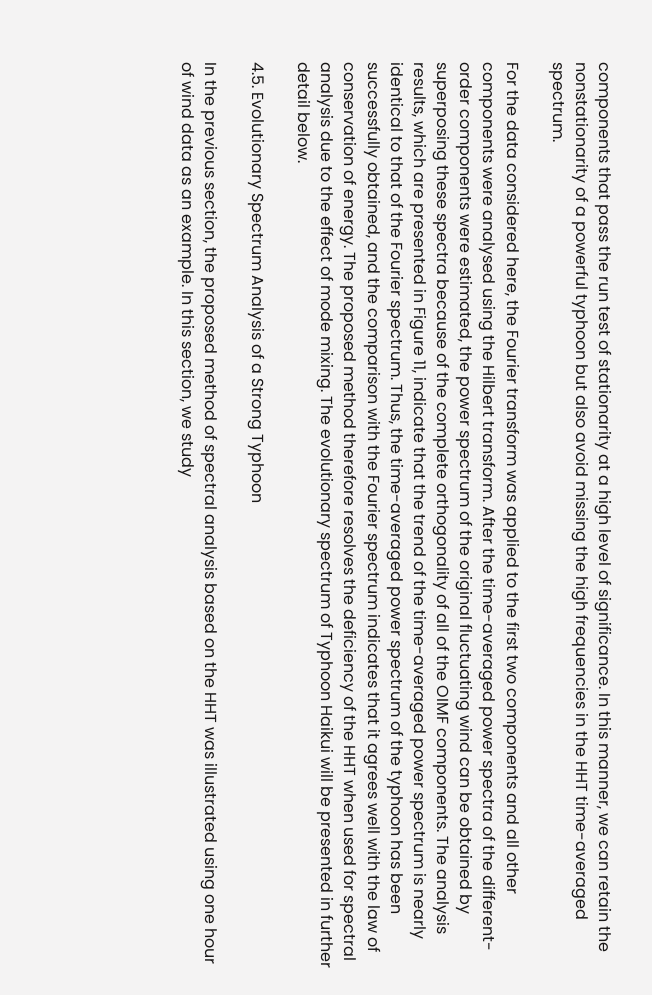components that pass the run test of stationarity at a high level of significance. In this manner, we can retain the nonstationarity of a powerful typhoon but also avoid missing the high frequencies in the HHT time-averaged spectrum.

For the data considered here, the Fourier transform was applied to the first two components and all other components were analysed using the Hilbert transform. After the time-averaged power spectra of the different-order components were estimated, the power spectrum of the original fluctuating wind can be obtained by superposing these spectra because of the complete orthogonality of all of the OIMF components. The analysis results, which are presented in Figure 11, indicate that the trend of the time-averaged power spectrum is nearly identical to that of the Fourier spectrum. Thus, the time-averaged power spectrum of the typhoon has been successfully obtained, and the comparison with the Fourier spectrum indicates that it agrees well with the law of conservation of energy. The proposed method therefore resolves the deficiency of the HHT when used for spectral analysis due to the effect of mode mixing. The evolutionary spectrum of Typhoon Haikui will be presented in further detail below.

4.5. Evolutionary Spectrum Analysis of a Strong Typhoon

In the previous section, the proposed method of spectral analysis based on the HHT was illustrated using one hour of wind data as an example. In this section, we study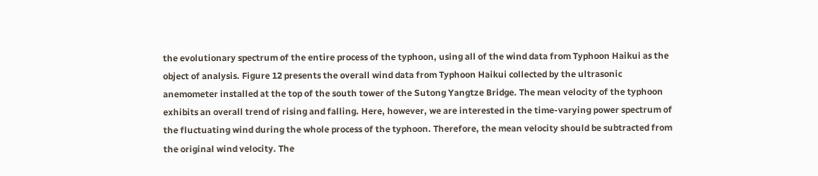the evolutionary spectrum of the entire process of the typhoon, using all of the wind data from Typhoon Haikui as the object of analysis. Figure 12 presents the overall wind data from Typhoon Haikui collected by the ultrasonic anemometer installed at the top of the south tower of the Sutong Yangtze Bridge. The mean velocity of the typhoon exhibits an overall trend of rising and falling. Here, however, we are interested in the time-varying power spectrum of the fluctuating wind during the whole process of the typhoon. Therefore, the mean velocity should be subtracted from the original wind velocity. The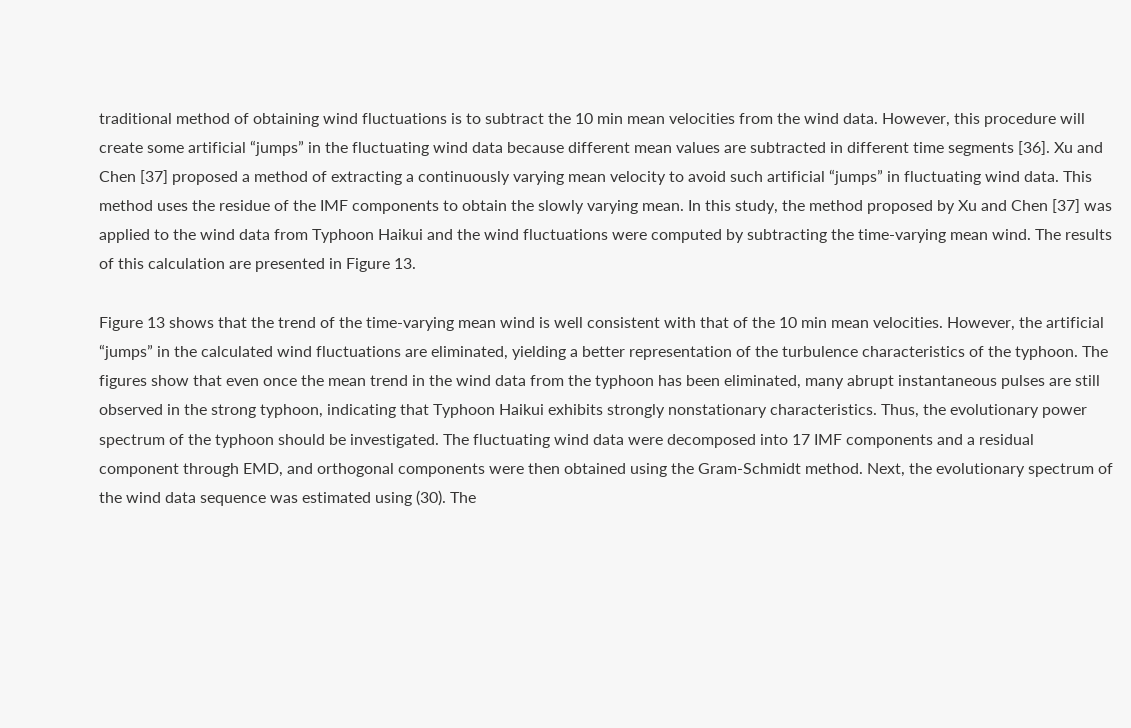traditional method of obtaining wind fluctuations is to subtract the 10 min mean velocities from the wind data. However, this procedure will create some artificial “jumps” in the fluctuating wind data because different mean values are subtracted in different time segments [36]. Xu and Chen [37] proposed a method of extracting a continuously varying mean velocity to avoid such artificial “jumps” in fluctuating wind data. This method uses the residue of the IMF components to obtain the slowly varying mean. In this study, the method proposed by Xu and Chen [37] was applied to the wind data from Typhoon Haikui and the wind fluctuations were computed by subtracting the time-varying mean wind. The results of this calculation are presented in Figure 13.

Figure 13 shows that the trend of the time-varying mean wind is well consistent with that of the 10 min mean velocities. However, the artificial “jumps” in the calculated wind fluctuations are eliminated, yielding a better representation of the turbulence characteristics of the typhoon. The figures show that even once the mean trend in the wind data from the typhoon has been eliminated, many abrupt instantaneous pulses are still observed in the strong typhoon, indicating that Typhoon Haikui exhibits strongly nonstationary characteristics. Thus, the evolutionary power spectrum of the typhoon should be investigated. The fluctuating wind data were decomposed into 17 IMF components and a residual component through EMD, and orthogonal components were then obtained using the Gram-Schmidt method. Next, the evolutionary spectrum of the wind data sequence was estimated using (30). The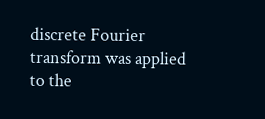discrete Fourier transform was applied to the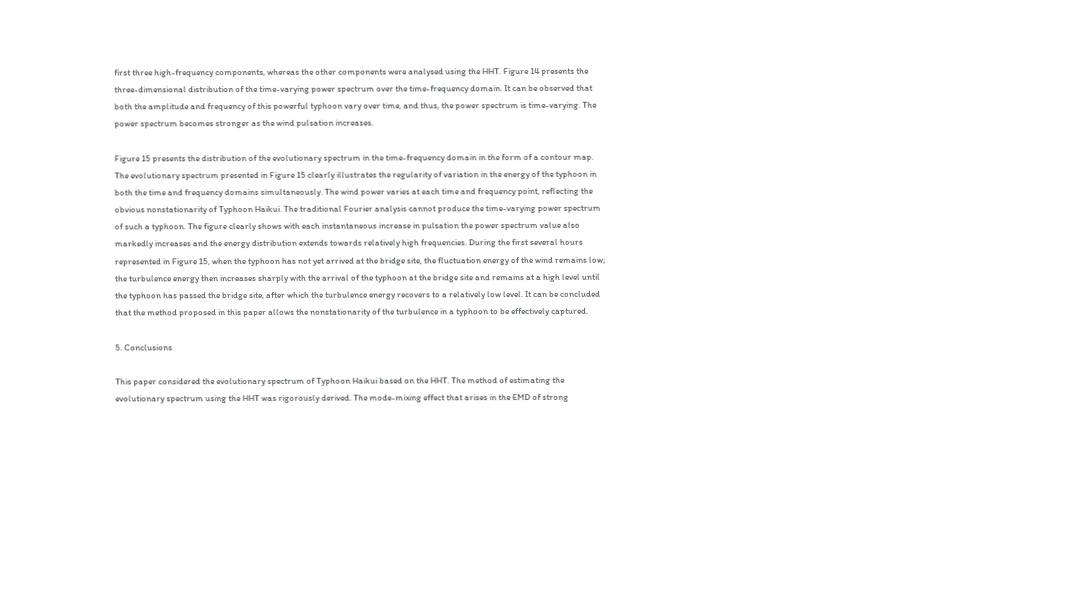first three high-frequency components, whereas the other components were analysed using the HHT. Figure 14 presents the three-dimensional distribution of the time-varying power spectrum over the time-frequency domain. It can be observed that both the amplitude and frequency of this powerful typhoon vary over time, and thus, the power spectrum is time-varying. The power spectrum becomes stronger as the wind pulsation increases.

Figure 15 presents the distribution of the evolutionary spectrum in the time-frequency domain in the form of a contour map. The evolutionary spectrum presented in Figure 15 clearly illustrates the regularity of variation in the energy of the typhoon in both the time and frequency domains simultaneously. The wind power varies at each time and frequency point, reflecting the obvious nonstationarity of Typhoon Haikui. The traditional Fourier analysis cannot produce the time-varying power spectrum of such a typhoon. The figure clearly shows with each instantaneous increase in pulsation the power spectrum value also markedly increases and the energy distribution extends towards relatively high frequencies. During the first several hours represented in Figure 15, when the typhoon has not yet arrived at the bridge site, the fluctuation energy of the wind remains low; the turbulence energy then increases sharply with the arrival of the typhoon at the bridge site and remains at a high level until the typhoon has passed the bridge site, after which the turbulence energy recovers to a relatively low level. It can be concluded that the method proposed in this paper allows the nonstationarity of the turbulence in a typhoon to be effectively captured.

5. Conclusions

This paper considered the evolutionary spectrum of Typhoon Haikui based on the HHT. The method of estimating the evolutionary spectrum using the HHT was rigorously derived. The mode-mixing effect that arises in the EMD of strong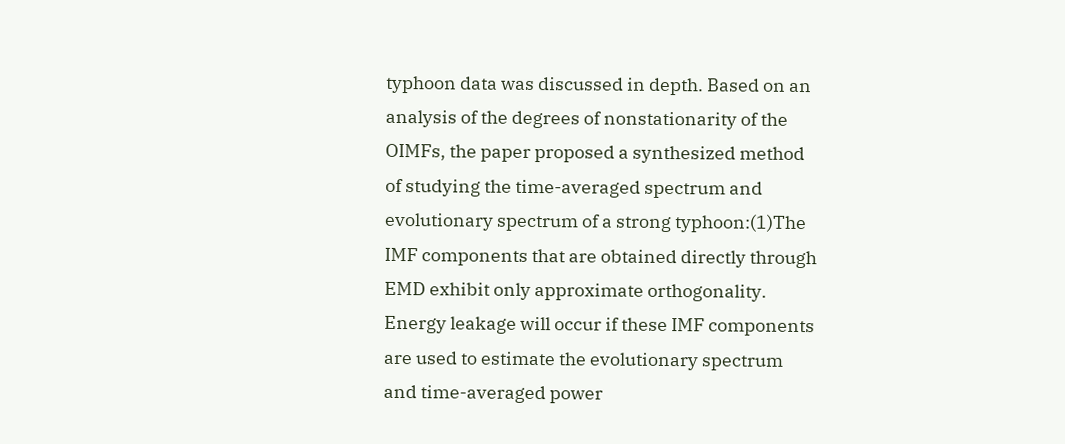typhoon data was discussed in depth. Based on an analysis of the degrees of nonstationarity of the OIMFs, the paper proposed a synthesized method of studying the time-averaged spectrum and evolutionary spectrum of a strong typhoon:(1)The IMF components that are obtained directly through EMD exhibit only approximate orthogonality. Energy leakage will occur if these IMF components are used to estimate the evolutionary spectrum and time-averaged power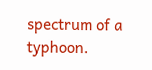spectrum of a typhoon.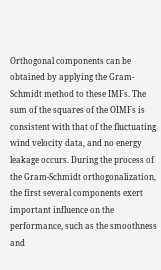Orthogonal components can be obtained by applying the Gram-Schmidt method to these IMFs. The sum of the squares of the OIMFs is consistent with that of the fluctuating wind velocity data, and no energy leakage occurs. During the process of the Gram-Schmidt orthogonalization, the first several components exert important influence on the performance, such as the smoothness and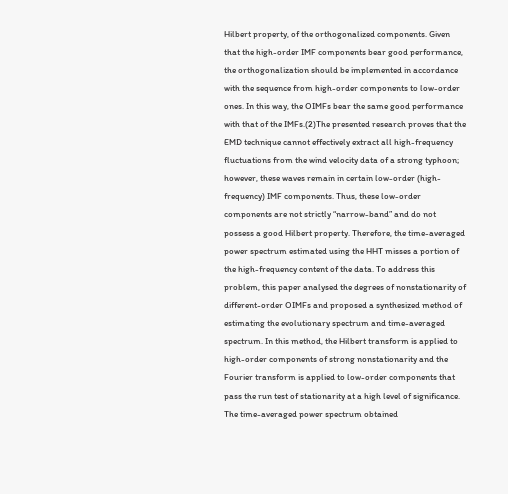Hilbert property, of the orthogonalized components. Given that the high-order IMF components bear good performance, the orthogonalization should be implemented in accordance with the sequence from high-order components to low-order ones. In this way, the OIMFs bear the same good performance with that of the IMFs.(2)The presented research proves that the EMD technique cannot effectively extract all high-frequency fluctuations from the wind velocity data of a strong typhoon; however, these waves remain in certain low-order (high-frequency) IMF components. Thus, these low-order components are not strictly “narrow-band” and do not possess a good Hilbert property. Therefore, the time-averaged power spectrum estimated using the HHT misses a portion of the high-frequency content of the data. To address this problem, this paper analysed the degrees of nonstationarity of different-order OIMFs and proposed a synthesized method of estimating the evolutionary spectrum and time-averaged spectrum. In this method, the Hilbert transform is applied to high-order components of strong nonstationarity and the Fourier transform is applied to low-order components that pass the run test of stationarity at a high level of significance. The time-averaged power spectrum obtained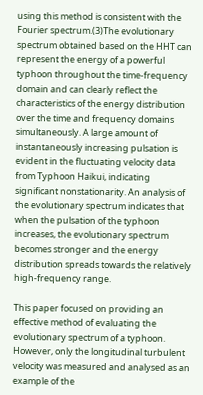using this method is consistent with the Fourier spectrum.(3)The evolutionary spectrum obtained based on the HHT can represent the energy of a powerful typhoon throughout the time-frequency domain and can clearly reflect the characteristics of the energy distribution over the time and frequency domains simultaneously. A large amount of instantaneously increasing pulsation is evident in the fluctuating velocity data from Typhoon Haikui, indicating significant nonstationarity. An analysis of the evolutionary spectrum indicates that when the pulsation of the typhoon increases, the evolutionary spectrum becomes stronger and the energy distribution spreads towards the relatively high-frequency range.

This paper focused on providing an effective method of evaluating the evolutionary spectrum of a typhoon. However, only the longitudinal turbulent velocity was measured and analysed as an example of the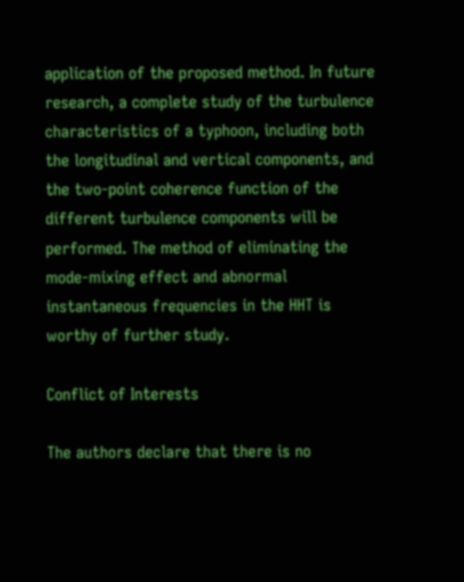application of the proposed method. In future research, a complete study of the turbulence characteristics of a typhoon, including both the longitudinal and vertical components, and the two-point coherence function of the different turbulence components will be performed. The method of eliminating the mode-mixing effect and abnormal instantaneous frequencies in the HHT is worthy of further study.

Conflict of Interests

The authors declare that there is no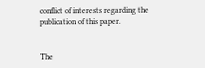conflict of interests regarding the publication of this paper.


The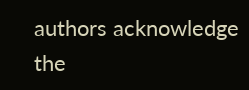authors acknowledge the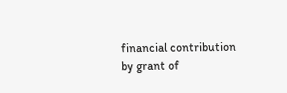financial contribution by grant of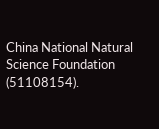China National Natural Science Foundation (51108154).